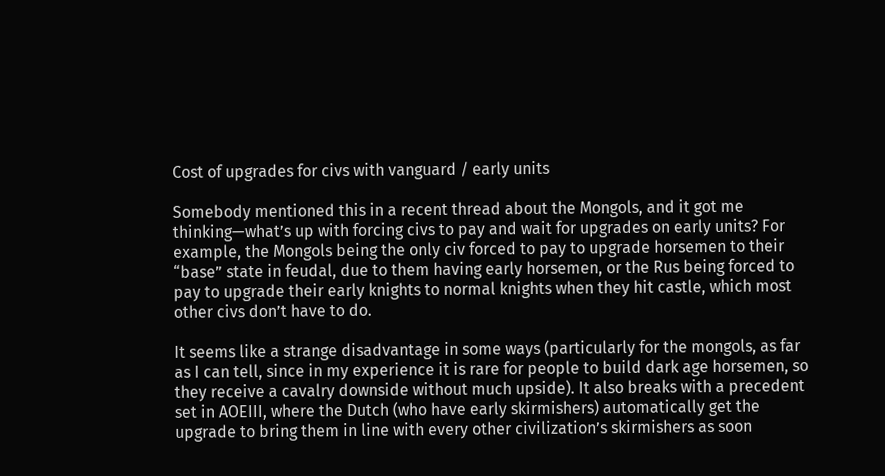Cost of upgrades for civs with vanguard / early units

Somebody mentioned this in a recent thread about the Mongols, and it got me thinking—what’s up with forcing civs to pay and wait for upgrades on early units? For example, the Mongols being the only civ forced to pay to upgrade horsemen to their “base” state in feudal, due to them having early horsemen, or the Rus being forced to pay to upgrade their early knights to normal knights when they hit castle, which most other civs don’t have to do.

It seems like a strange disadvantage in some ways (particularly for the mongols, as far as I can tell, since in my experience it is rare for people to build dark age horsemen, so they receive a cavalry downside without much upside). It also breaks with a precedent set in AOEIII, where the Dutch (who have early skirmishers) automatically get the upgrade to bring them in line with every other civilization’s skirmishers as soon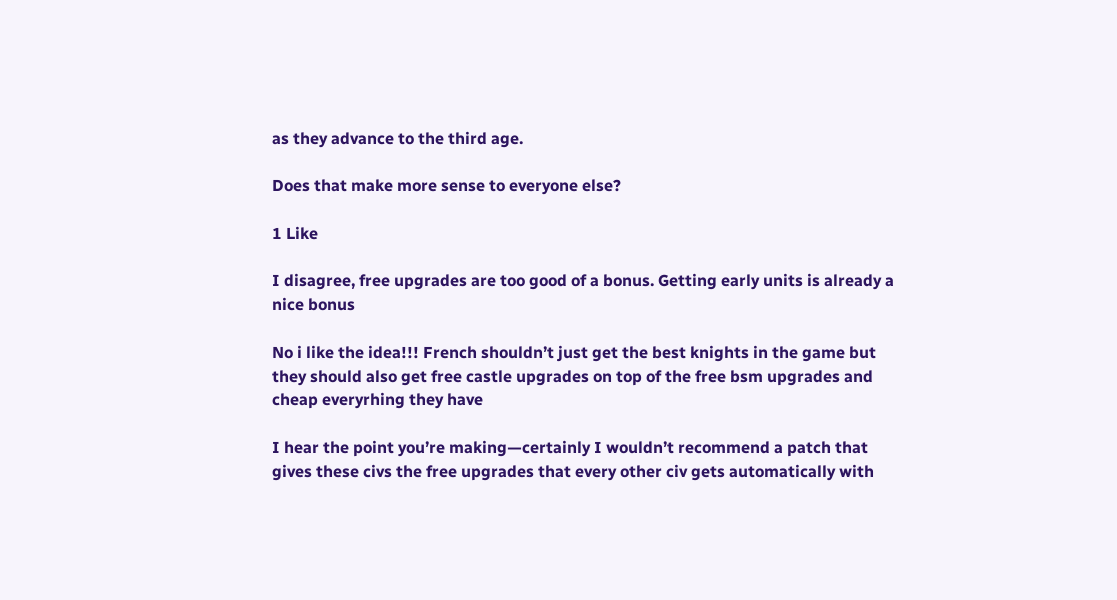as they advance to the third age.

Does that make more sense to everyone else?

1 Like

I disagree, free upgrades are too good of a bonus. Getting early units is already a nice bonus

No i like the idea!!! French shouldn’t just get the best knights in the game but they should also get free castle upgrades on top of the free bsm upgrades and cheap everyrhing they have

I hear the point you’re making—certainly I wouldn’t recommend a patch that gives these civs the free upgrades that every other civ gets automatically with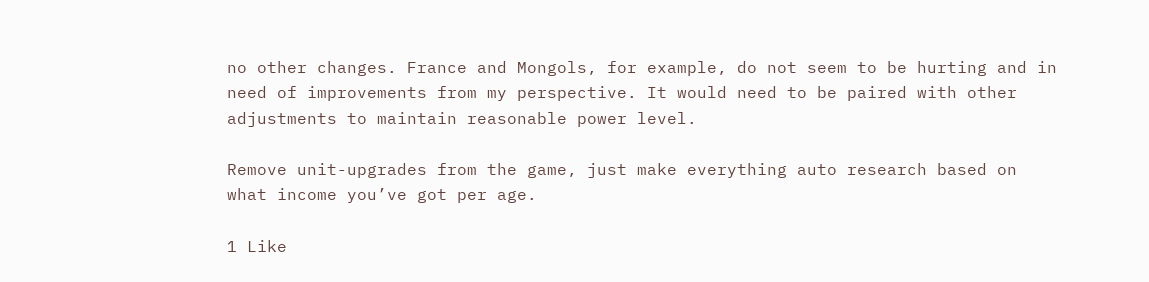no other changes. France and Mongols, for example, do not seem to be hurting and in need of improvements from my perspective. It would need to be paired with other adjustments to maintain reasonable power level.

Remove unit-upgrades from the game, just make everything auto research based on what income you’ve got per age.

1 Like